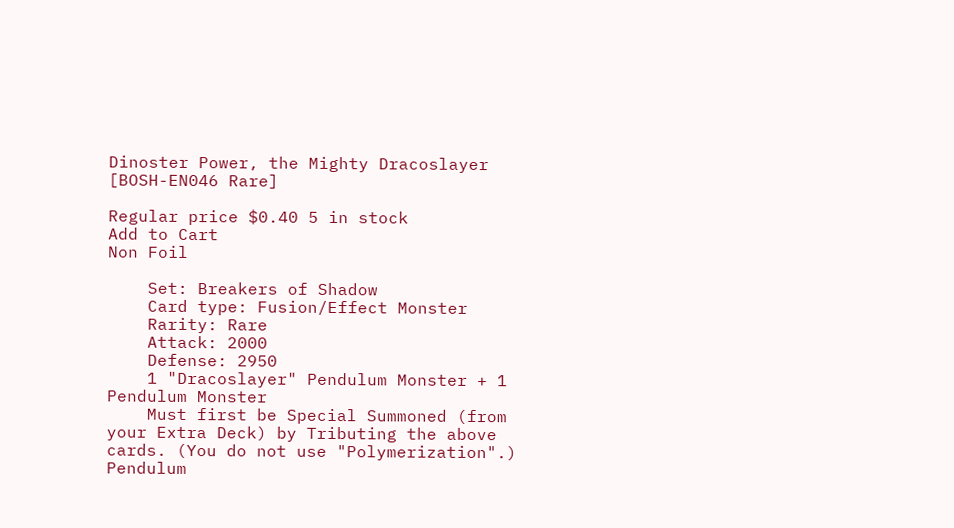Dinoster Power, the Mighty Dracoslayer
[BOSH-EN046 Rare]

Regular price $0.40 5 in stock
Add to Cart
Non Foil

    Set: Breakers of Shadow
    Card type: Fusion/Effect Monster
    Rarity: Rare
    Attack: 2000
    Defense: 2950
    1 "Dracoslayer" Pendulum Monster + 1 Pendulum Monster
    Must first be Special Summoned (from your Extra Deck) by Tributing the above cards. (You do not use "Polymerization".) Pendulum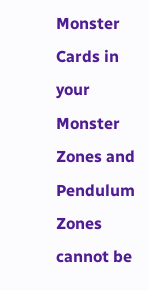Monster Cards in your Monster Zones and Pendulum Zones cannot be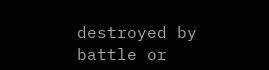destroyed by battle or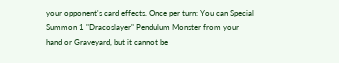your opponent's card effects. Once per turn: You can Special Summon 1 "Dracoslayer" Pendulum Monster from your hand or Graveyard, but it cannot be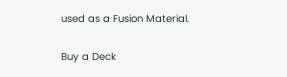used as a Fusion Material.

Buy a Deck